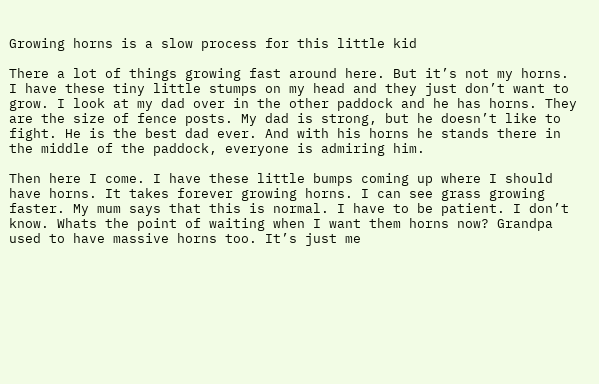Growing horns is a slow process for this little kid

There a lot of things growing fast around here. But it’s not my horns. I have these tiny little stumps on my head and they just don’t want to grow. I look at my dad over in the other paddock and he has horns. They are the size of fence posts. My dad is strong, but he doesn’t like to fight. He is the best dad ever. And with his horns he stands there in the middle of the paddock, everyone is admiring him.

Then here I come. I have these little bumps coming up where I should have horns. It takes forever growing horns. I can see grass growing faster. My mum says that this is normal. I have to be patient. I don’t know. Whats the point of waiting when I want them horns now? Grandpa used to have massive horns too. It’s just me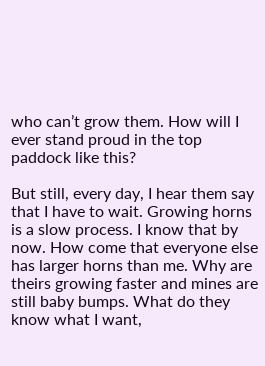who can’t grow them. How will I ever stand proud in the top paddock like this?

But still, every day, I hear them say that I have to wait. Growing horns is a slow process. I know that by now. How come that everyone else has larger horns than me. Why are theirs growing faster and mines are still baby bumps. What do they know what I want,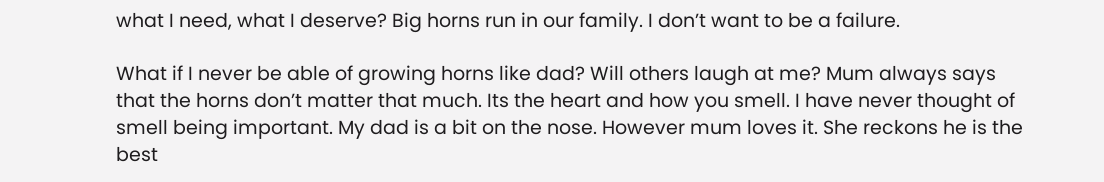what I need, what I deserve? Big horns run in our family. I don’t want to be a failure.

What if I never be able of growing horns like dad? Will others laugh at me? Mum always says that the horns don’t matter that much. Its the heart and how you smell. I have never thought of smell being important. My dad is a bit on the nose. However mum loves it. She reckons he is the best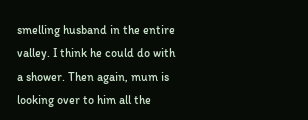smelling husband in the entire valley. I think he could do with a shower. Then again, mum is looking over to him all the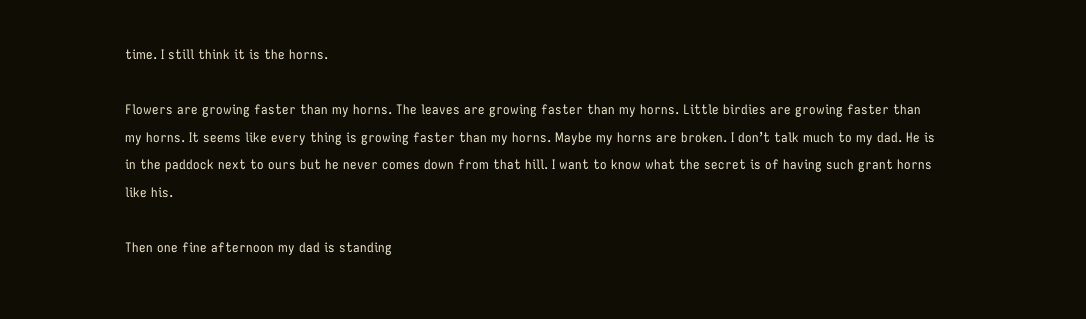time. I still think it is the horns.

Flowers are growing faster than my horns. The leaves are growing faster than my horns. Little birdies are growing faster than my horns. It seems like every thing is growing faster than my horns. Maybe my horns are broken. I don’t talk much to my dad. He is in the paddock next to ours but he never comes down from that hill. I want to know what the secret is of having such grant horns like his.

Then one fine afternoon my dad is standing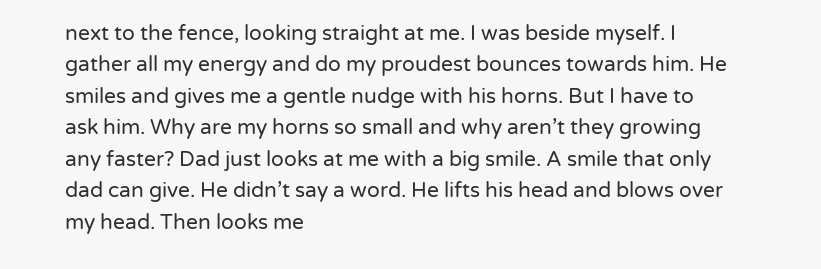next to the fence, looking straight at me. I was beside myself. I gather all my energy and do my proudest bounces towards him. He smiles and gives me a gentle nudge with his horns. But I have to ask him. Why are my horns so small and why aren’t they growing any faster? Dad just looks at me with a big smile. A smile that only dad can give. He didn’t say a word. He lifts his head and blows over my head. Then looks me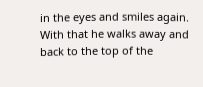in the eyes and smiles again. With that he walks away and back to the top of the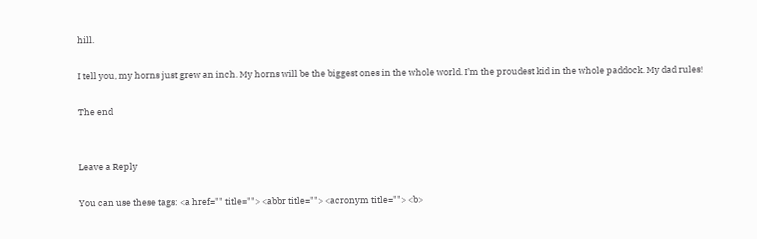hill.

I tell you, my horns just grew an inch. My horns will be the biggest ones in the whole world. I’m the proudest kid in the whole paddock. My dad rules!

The end


Leave a Reply

You can use these tags: <a href="" title=""> <abbr title=""> <acronym title=""> <b>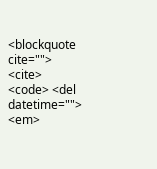<blockquote cite=""> <cite> <code> <del datetime=""> <em>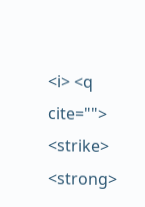<i> <q cite=""> <strike> <strong>